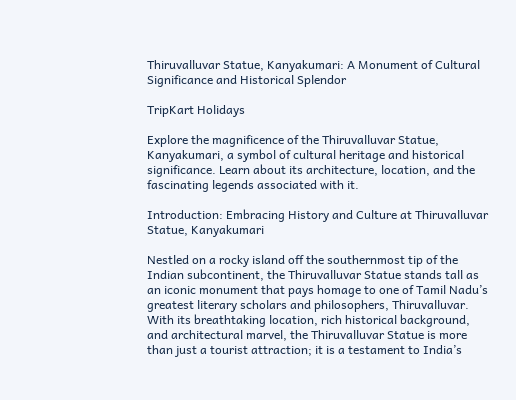Thiruvalluvar Statue, Kanyakumari: A Monument of Cultural Significance and Historical Splendor

TripKart Holidays

Explore the magnificence of the Thiruvalluvar Statue, Kanyakumari, a symbol of cultural heritage and historical significance. Learn about its architecture, location, and the fascinating legends associated with it.

Introduction: Embracing History and Culture at Thiruvalluvar Statue, Kanyakumari

Nestled on a rocky island off the southernmost tip of the Indian subcontinent, the Thiruvalluvar Statue stands tall as an iconic monument that pays homage to one of Tamil Nadu’s greatest literary scholars and philosophers, Thiruvalluvar. With its breathtaking location, rich historical background, and architectural marvel, the Thiruvalluvar Statue is more than just a tourist attraction; it is a testament to India’s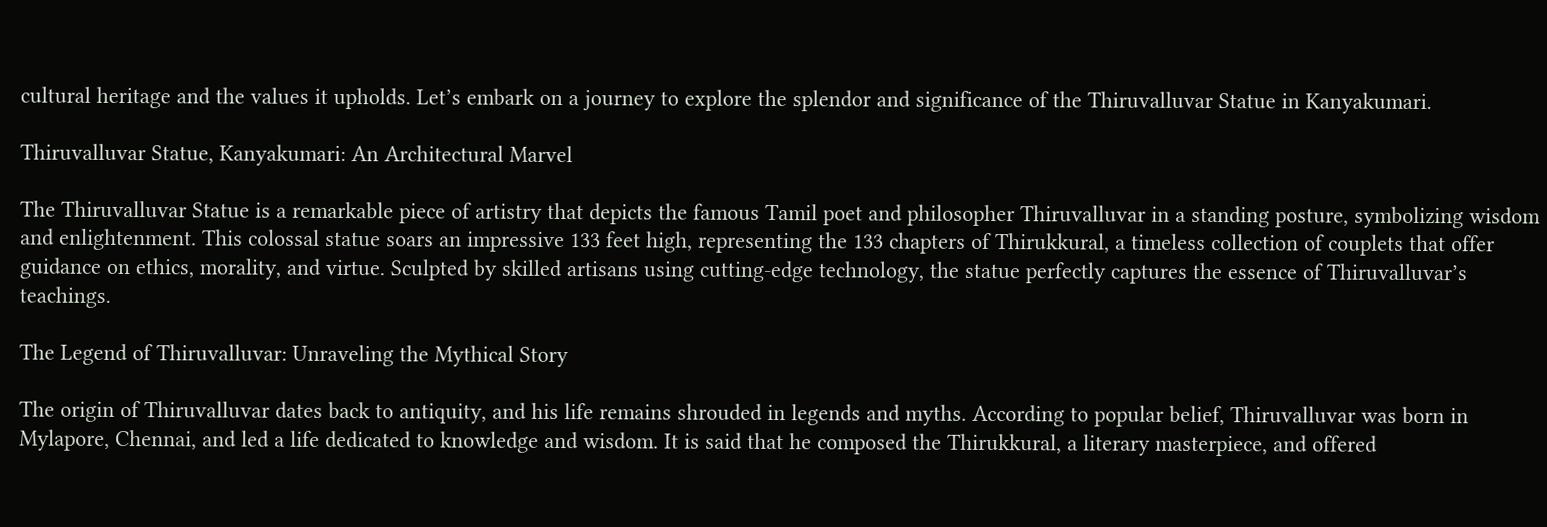cultural heritage and the values it upholds. Let’s embark on a journey to explore the splendor and significance of the Thiruvalluvar Statue in Kanyakumari.

Thiruvalluvar Statue, Kanyakumari: An Architectural Marvel

The Thiruvalluvar Statue is a remarkable piece of artistry that depicts the famous Tamil poet and philosopher Thiruvalluvar in a standing posture, symbolizing wisdom and enlightenment. This colossal statue soars an impressive 133 feet high, representing the 133 chapters of Thirukkural, a timeless collection of couplets that offer guidance on ethics, morality, and virtue. Sculpted by skilled artisans using cutting-edge technology, the statue perfectly captures the essence of Thiruvalluvar’s teachings.

The Legend of Thiruvalluvar: Unraveling the Mythical Story

The origin of Thiruvalluvar dates back to antiquity, and his life remains shrouded in legends and myths. According to popular belief, Thiruvalluvar was born in Mylapore, Chennai, and led a life dedicated to knowledge and wisdom. It is said that he composed the Thirukkural, a literary masterpiece, and offered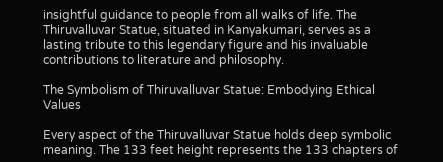insightful guidance to people from all walks of life. The Thiruvalluvar Statue, situated in Kanyakumari, serves as a lasting tribute to this legendary figure and his invaluable contributions to literature and philosophy.

The Symbolism of Thiruvalluvar Statue: Embodying Ethical Values

Every aspect of the Thiruvalluvar Statue holds deep symbolic meaning. The 133 feet height represents the 133 chapters of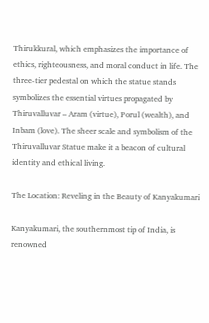Thirukkural, which emphasizes the importance of ethics, righteousness, and moral conduct in life. The three-tier pedestal on which the statue stands symbolizes the essential virtues propagated by Thiruvalluvar – Aram (virtue), Porul (wealth), and Inbam (love). The sheer scale and symbolism of the Thiruvalluvar Statue make it a beacon of cultural identity and ethical living.

The Location: Reveling in the Beauty of Kanyakumari

Kanyakumari, the southernmost tip of India, is renowned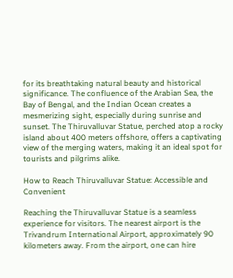for its breathtaking natural beauty and historical significance. The confluence of the Arabian Sea, the Bay of Bengal, and the Indian Ocean creates a mesmerizing sight, especially during sunrise and sunset. The Thiruvalluvar Statue, perched atop a rocky island about 400 meters offshore, offers a captivating view of the merging waters, making it an ideal spot for tourists and pilgrims alike.

How to Reach Thiruvalluvar Statue: Accessible and Convenient

Reaching the Thiruvalluvar Statue is a seamless experience for visitors. The nearest airport is the Trivandrum International Airport, approximately 90 kilometers away. From the airport, one can hire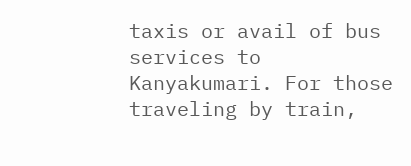taxis or avail of bus services to Kanyakumari. For those traveling by train,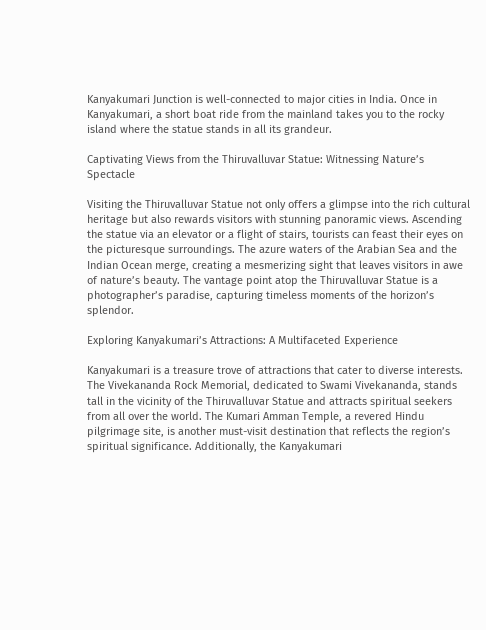Kanyakumari Junction is well-connected to major cities in India. Once in Kanyakumari, a short boat ride from the mainland takes you to the rocky island where the statue stands in all its grandeur.

Captivating Views from the Thiruvalluvar Statue: Witnessing Nature’s Spectacle

Visiting the Thiruvalluvar Statue not only offers a glimpse into the rich cultural heritage but also rewards visitors with stunning panoramic views. Ascending the statue via an elevator or a flight of stairs, tourists can feast their eyes on the picturesque surroundings. The azure waters of the Arabian Sea and the Indian Ocean merge, creating a mesmerizing sight that leaves visitors in awe of nature’s beauty. The vantage point atop the Thiruvalluvar Statue is a photographer’s paradise, capturing timeless moments of the horizon’s splendor.

Exploring Kanyakumari’s Attractions: A Multifaceted Experience

Kanyakumari is a treasure trove of attractions that cater to diverse interests. The Vivekananda Rock Memorial, dedicated to Swami Vivekananda, stands tall in the vicinity of the Thiruvalluvar Statue and attracts spiritual seekers from all over the world. The Kumari Amman Temple, a revered Hindu pilgrimage site, is another must-visit destination that reflects the region’s spiritual significance. Additionally, the Kanyakumari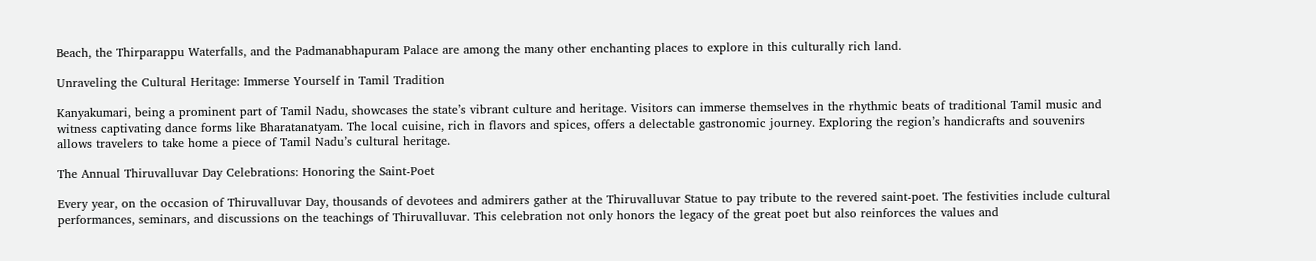Beach, the Thirparappu Waterfalls, and the Padmanabhapuram Palace are among the many other enchanting places to explore in this culturally rich land.

Unraveling the Cultural Heritage: Immerse Yourself in Tamil Tradition

Kanyakumari, being a prominent part of Tamil Nadu, showcases the state’s vibrant culture and heritage. Visitors can immerse themselves in the rhythmic beats of traditional Tamil music and witness captivating dance forms like Bharatanatyam. The local cuisine, rich in flavors and spices, offers a delectable gastronomic journey. Exploring the region’s handicrafts and souvenirs allows travelers to take home a piece of Tamil Nadu’s cultural heritage.

The Annual Thiruvalluvar Day Celebrations: Honoring the Saint-Poet

Every year, on the occasion of Thiruvalluvar Day, thousands of devotees and admirers gather at the Thiruvalluvar Statue to pay tribute to the revered saint-poet. The festivities include cultural performances, seminars, and discussions on the teachings of Thiruvalluvar. This celebration not only honors the legacy of the great poet but also reinforces the values and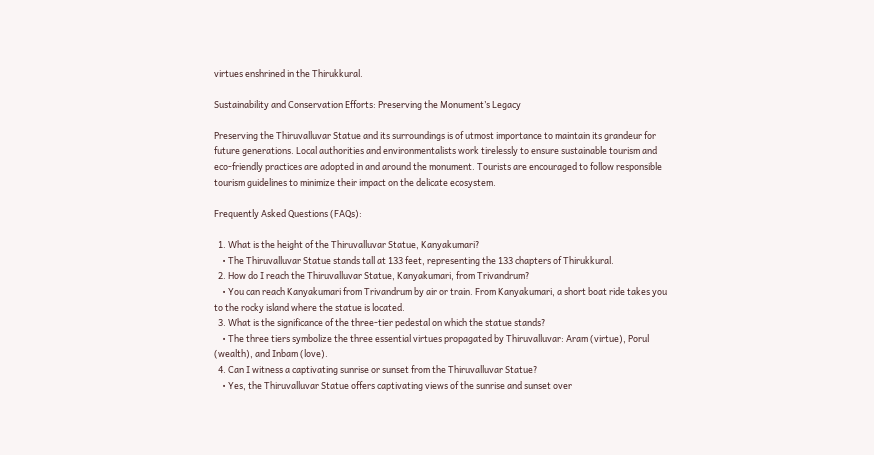virtues enshrined in the Thirukkural.

Sustainability and Conservation Efforts: Preserving the Monument’s Legacy

Preserving the Thiruvalluvar Statue and its surroundings is of utmost importance to maintain its grandeur for future generations. Local authorities and environmentalists work tirelessly to ensure sustainable tourism and eco-friendly practices are adopted in and around the monument. Tourists are encouraged to follow responsible tourism guidelines to minimize their impact on the delicate ecosystem.

Frequently Asked Questions (FAQs):

  1. What is the height of the Thiruvalluvar Statue, Kanyakumari?
    • The Thiruvalluvar Statue stands tall at 133 feet, representing the 133 chapters of Thirukkural.
  2. How do I reach the Thiruvalluvar Statue, Kanyakumari, from Trivandrum?
    • You can reach Kanyakumari from Trivandrum by air or train. From Kanyakumari, a short boat ride takes you to the rocky island where the statue is located.
  3. What is the significance of the three-tier pedestal on which the statue stands?
    • The three tiers symbolize the three essential virtues propagated by Thiruvalluvar: Aram (virtue), Porul (wealth), and Inbam (love).
  4. Can I witness a captivating sunrise or sunset from the Thiruvalluvar Statue?
    • Yes, the Thiruvalluvar Statue offers captivating views of the sunrise and sunset over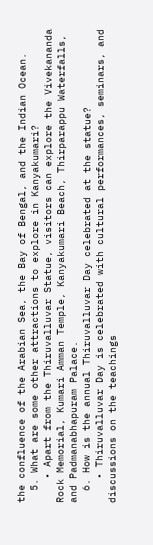the confluence of the Arabian Sea, the Bay of Bengal, and the Indian Ocean.
  5. What are some other attractions to explore in Kanyakumari?
    • Apart from the Thiruvalluvar Statue, visitors can explore the Vivekananda Rock Memorial, Kumari Amman Temple, Kanyakumari Beach, Thirparappu Waterfalls, and Padmanabhapuram Palace.
  6. How is the annual Thiruvalluvar Day celebrated at the statue?
    • Thiruvalluvar Day is celebrated with cultural performances, seminars, and discussions on the teachings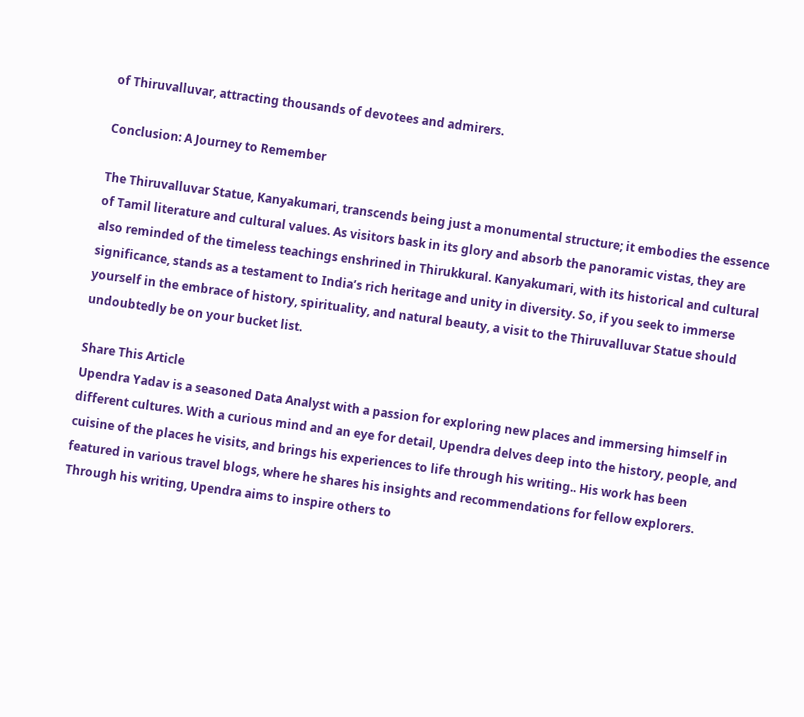of Thiruvalluvar, attracting thousands of devotees and admirers.

Conclusion: A Journey to Remember

The Thiruvalluvar Statue, Kanyakumari, transcends being just a monumental structure; it embodies the essence of Tamil literature and cultural values. As visitors bask in its glory and absorb the panoramic vistas, they are also reminded of the timeless teachings enshrined in Thirukkural. Kanyakumari, with its historical and cultural significance, stands as a testament to India’s rich heritage and unity in diversity. So, if you seek to immerse yourself in the embrace of history, spirituality, and natural beauty, a visit to the Thiruvalluvar Statue should undoubtedly be on your bucket list.

Share This Article
Upendra Yadav is a seasoned Data Analyst with a passion for exploring new places and immersing himself in different cultures. With a curious mind and an eye for detail, Upendra delves deep into the history, people, and cuisine of the places he visits, and brings his experiences to life through his writing.. His work has been featured in various travel blogs, where he shares his insights and recommendations for fellow explorers. Through his writing, Upendra aims to inspire others to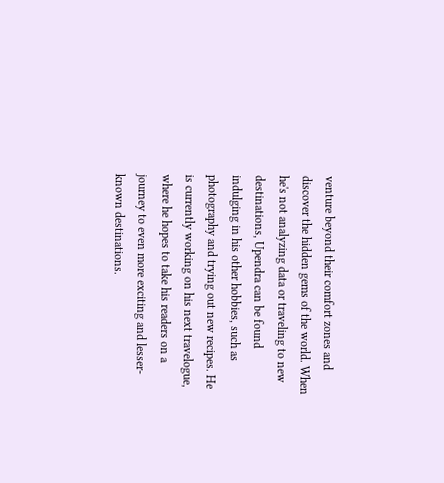venture beyond their comfort zones and discover the hidden gems of the world. When he's not analyzing data or traveling to new destinations, Upendra can be found indulging in his other hobbies, such as photography and trying out new recipes. He is currently working on his next travelogue, where he hopes to take his readers on a journey to even more exciting and lesser-known destinations.